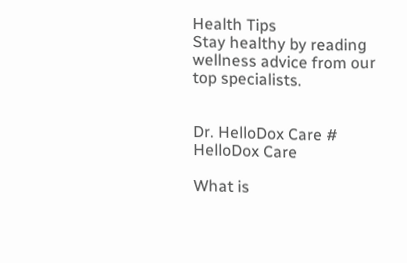Health Tips
Stay healthy by reading wellness advice from our top specialists.


Dr. HelloDox Care #
HelloDox Care

What is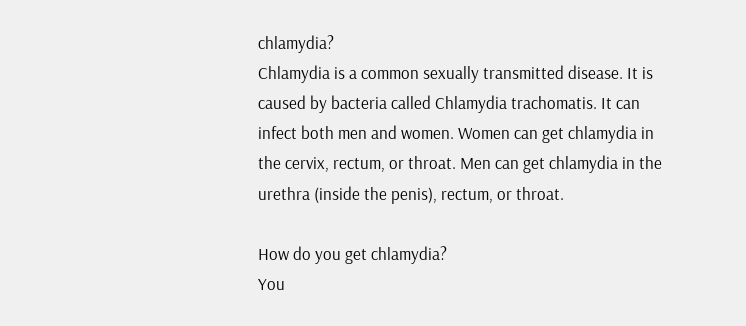chlamydia?
Chlamydia is a common sexually transmitted disease. It is caused by bacteria called Chlamydia trachomatis. It can infect both men and women. Women can get chlamydia in the cervix, rectum, or throat. Men can get chlamydia in the urethra (inside the penis), rectum, or throat.

How do you get chlamydia?
You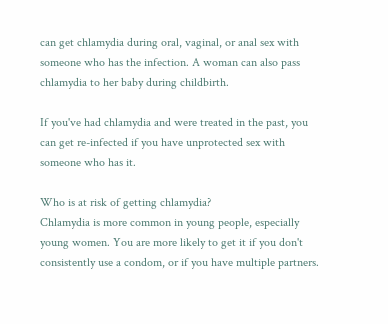can get chlamydia during oral, vaginal, or anal sex with someone who has the infection. A woman can also pass chlamydia to her baby during childbirth.

If you've had chlamydia and were treated in the past, you can get re-infected if you have unprotected sex with someone who has it.

Who is at risk of getting chlamydia?
Chlamydia is more common in young people, especially young women. You are more likely to get it if you don't consistently use a condom, or if you have multiple partners.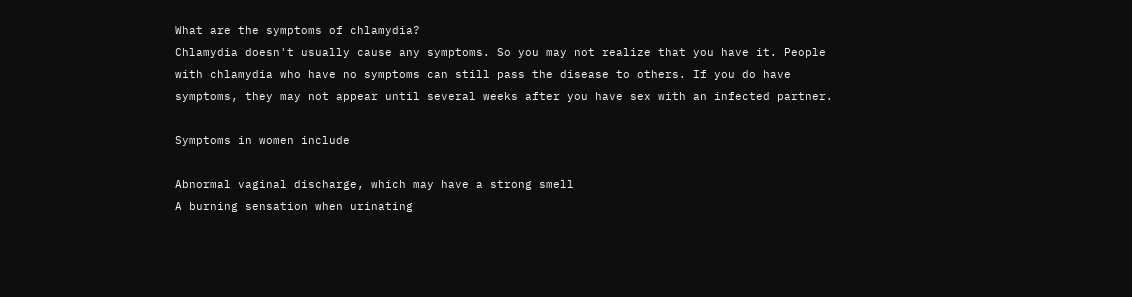What are the symptoms of chlamydia?
Chlamydia doesn't usually cause any symptoms. So you may not realize that you have it. People with chlamydia who have no symptoms can still pass the disease to others. If you do have symptoms, they may not appear until several weeks after you have sex with an infected partner.

Symptoms in women include

Abnormal vaginal discharge, which may have a strong smell
A burning sensation when urinating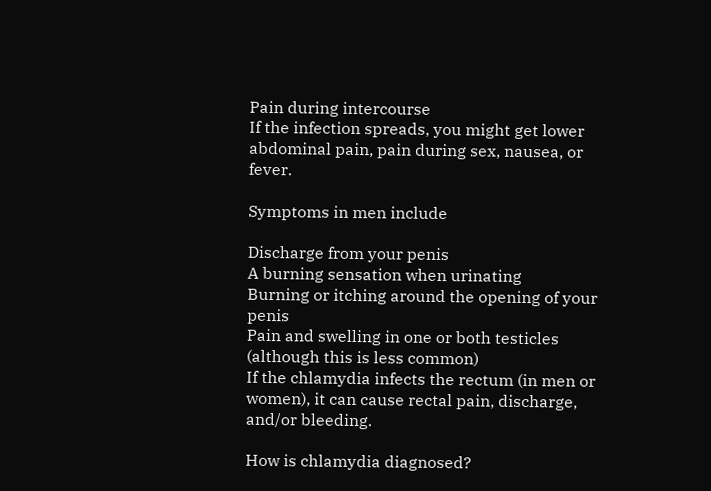Pain during intercourse
If the infection spreads, you might get lower abdominal pain, pain during sex, nausea, or fever.

Symptoms in men include

Discharge from your penis
A burning sensation when urinating
Burning or itching around the opening of your penis
Pain and swelling in one or both testicles (although this is less common)
If the chlamydia infects the rectum (in men or women), it can cause rectal pain, discharge, and/or bleeding.

How is chlamydia diagnosed?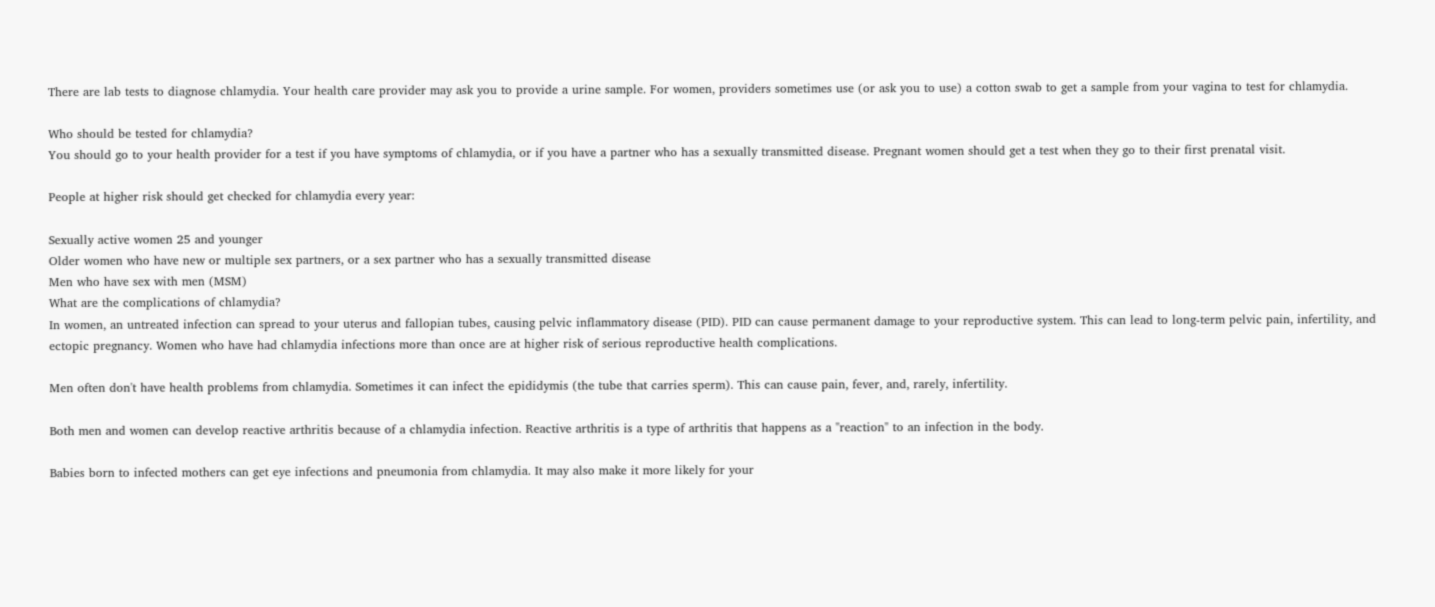There are lab tests to diagnose chlamydia. Your health care provider may ask you to provide a urine sample. For women, providers sometimes use (or ask you to use) a cotton swab to get a sample from your vagina to test for chlamydia.

Who should be tested for chlamydia?
You should go to your health provider for a test if you have symptoms of chlamydia, or if you have a partner who has a sexually transmitted disease. Pregnant women should get a test when they go to their first prenatal visit.

People at higher risk should get checked for chlamydia every year:

Sexually active women 25 and younger
Older women who have new or multiple sex partners, or a sex partner who has a sexually transmitted disease
Men who have sex with men (MSM)
What are the complications of chlamydia?
In women, an untreated infection can spread to your uterus and fallopian tubes, causing pelvic inflammatory disease (PID). PID can cause permanent damage to your reproductive system. This can lead to long-term pelvic pain, infertility, and ectopic pregnancy. Women who have had chlamydia infections more than once are at higher risk of serious reproductive health complications.

Men often don't have health problems from chlamydia. Sometimes it can infect the epididymis (the tube that carries sperm). This can cause pain, fever, and, rarely, infertility.

Both men and women can develop reactive arthritis because of a chlamydia infection. Reactive arthritis is a type of arthritis that happens as a "reaction" to an infection in the body.

Babies born to infected mothers can get eye infections and pneumonia from chlamydia. It may also make it more likely for your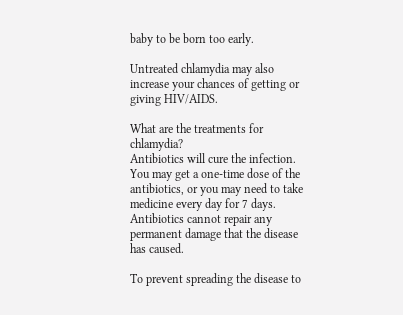baby to be born too early.

Untreated chlamydia may also increase your chances of getting or giving HIV/AIDS.

What are the treatments for chlamydia?
Antibiotics will cure the infection. You may get a one-time dose of the antibiotics, or you may need to take medicine every day for 7 days. Antibiotics cannot repair any permanent damage that the disease has caused.

To prevent spreading the disease to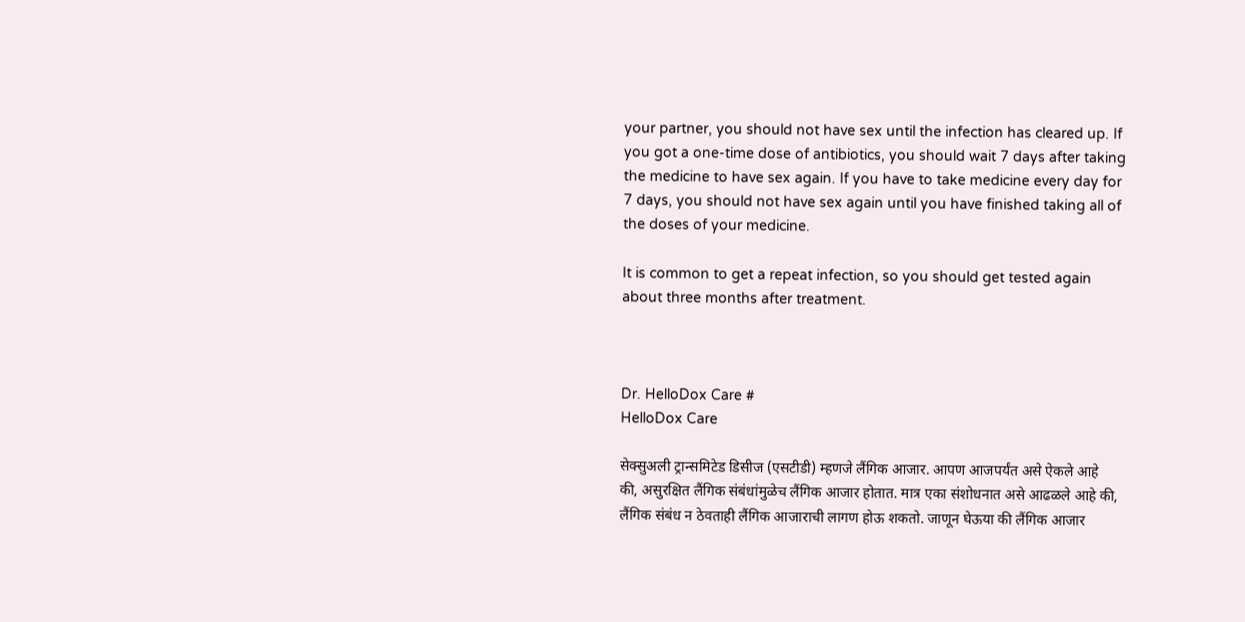your partner, you should not have sex until the infection has cleared up. If you got a one-time dose of antibiotics, you should wait 7 days after taking the medicine to have sex again. If you have to take medicine every day for 7 days, you should not have sex again until you have finished taking all of the doses of your medicine.

It is common to get a repeat infection, so you should get tested again about three months after treatment.



Dr. HelloDox Care #
HelloDox Care

सेक्सुअली ट्रान्समिटेड डिसीज (एसटीडी) म्हणजे लैंगिक आजार. आपण आजपर्यंत असे ऐकले आहे की, असुरक्षित लैंगिक संबंधांमुळेच लैंगिक आजार होतात. मात्र एका संशोधनात असे आढळले आहे की, लैंगिक संबंध न ठेवताही लैंगिक आजाराची लागण होऊ शकतो. जाणून घेऊया की लैंगिक आजार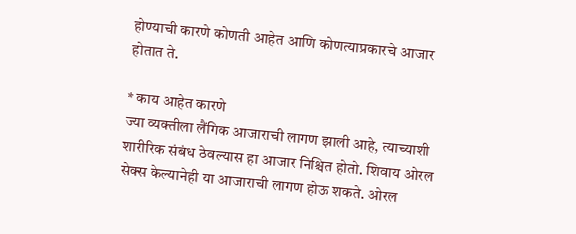होण्याची कारणे कोणती आहेत आणि कोणत्याप्रकारचे आजार होतात ते.

* काय आहेत कारणे
ज्या व्यक्तीला लैंगिक आजाराची लागण झाली आहे, त्याच्याशी शारीरिक संबंध ठेवल्यास हा आजार निश्चित होतो. शिवाय ओरल सेक्स केल्यानेही या आजाराची लागण होऊ शकते. ओरल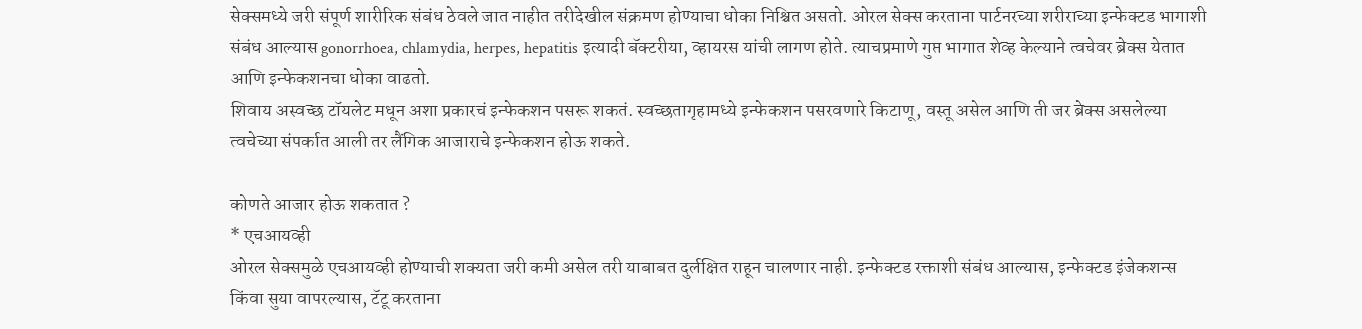सेक्समध्ये जरी संपूर्ण शारीरिक संबंध ठेवले जात नाहीत तरीदेखील संक्रमण होण्याचा धोका निश्चित असतो. ओरल सेक्स करताना पार्टनरच्या शरीराच्या इन्फेक्टड भागाशी संबंध आल्यास gonorrhoea, chlamydia, herpes, hepatitis इत्यादी बॅक्टरीया, व्हायरस यांची लागण होते. त्याचप्रमाणे गुप्त भागात शेव्ह केल्याने त्वचेवर ब्रेक्स येतात आणि इन्फेकशनचा धोका वाढतो.
शिवाय अस्वच्छ टॉयलेट मधून अशा प्रकारचं इन्फेकशन पसरू शकतं. स्वच्छतागृहामध्ये इन्फेकशन पसरवणारे किटाणू, वस्तू असेल आणि ती जर ब्रेक्स असलेल्या त्वचेच्या संपर्कात आली तर लैंगिक आजाराचे इन्फेकशन होऊ शकते.

कोणते आजार होऊ शकतात ?
* एचआयव्ही
ओरल सेक्समुळे एचआयव्ही होण्याची शक्यता जरी कमी असेल तरी याबाबत दुर्लक्षित राहून चालणार नाही. इन्फेक्टड रक्ताशी संबंध आल्यास, इन्फेक्टड इंजेकशन्स किंवा सुया वापरल्यास, टॅटू करताना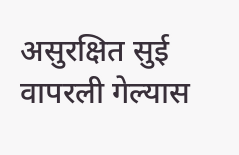असुरक्षित सुई वापरली गेल्यास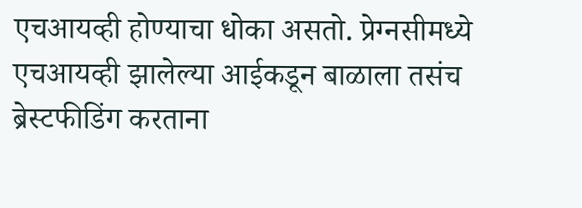एचआयव्ही होण्याचा धोका असतो. प्रेग्नसीमध्ये एचआयव्ही झालेल्या आईकडून बाळाला तसंच ब्रेस्टफीडिंग करताना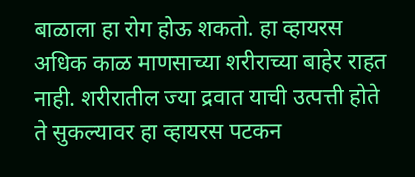बाळाला हा रोग होऊ शकतो. हा व्हायरस अधिक काळ माणसाच्या शरीराच्या बाहेर राहत नाही. शरीरातील ज्या द्रवात याची उत्पत्ती होते ते सुकल्यावर हा व्हायरस पटकन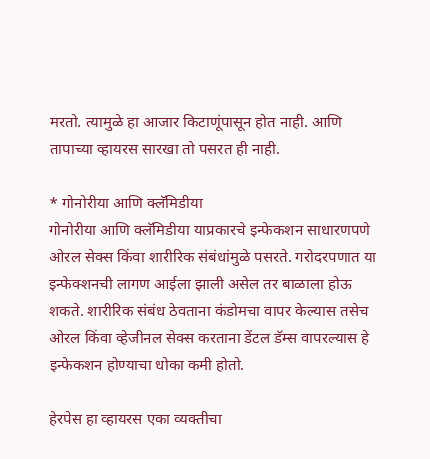मरतो. त्यामुळे हा आजार किटाणूंपासून होत नाही. आणि तापाच्या व्हायरस सारखा तो पसरत ही नाही.

* गोनोरीया आणि क्लॅमिडीया
गोनोरीया आणि क्लॅमिडीया याप्रकारचे इन्फेकशन साधारणपणे ओरल सेक्स किंवा शारीरिक संबंधांमुळे पसरते. गरोदरपणात या इन्फेक्शनची लागण आईला झाली असेल तर बाळाला होऊ शकते. शारीरिक संबंध ठेवताना कंडोमचा वापर केल्यास तसेच ओरल किंवा व्हेजीनल सेक्स करताना डेंटल डॅम्स वापरल्यास हे इन्फेकशन होण्याचा धोका कमी होतो.

हेरपेस हा व्हायरस एका व्यक्तीचा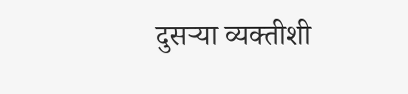दुसऱ्या व्यक्तीशी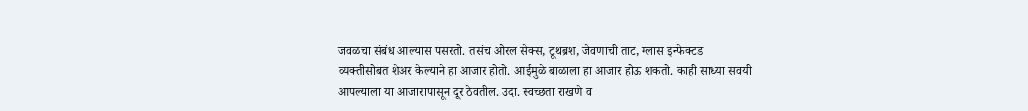जवळचा संबंध आल्यास पसरतो. तसंच ओरल सेक्स, टूथब्रश, जेवणाची ताट, ग्लास इन्फेक्टड व्यक्तीसोबत शेअर केल्याने हा आजार होतो. आईमुळे बाळाला हा आजार होऊ शकतो. काही साध्या सवयी आपल्याला या आजारापासून दूर ठेवतील. उदा. स्वच्छता राखणे व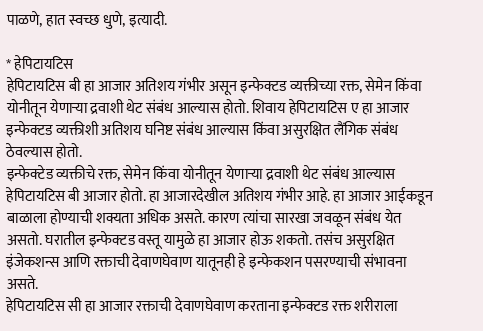पाळणे, हात स्वच्छ धुणे, इत्यादी.

* हेपिटायटिस
हेपिटायटिस बी हा आजार अतिशय गंभीर असून इन्फेक्टड व्यक्तीच्या रक्त, सेमेन किंवा योनीतून येणाऱ्या द्रवाशी थेट संबंध आल्यास होतो. शिवाय हेपिटायटिस ए हा आजार इन्फेक्टड व्यक्तीशी अतिशय घनिष्ट संबंध आल्यास किंवा असुरक्षित लैंगिक संबंध ठेवल्यास होतो.
इन्फेक्टेड व्यक्तीचे रक्त, सेमेन किंवा योनीतून येणाऱ्या द्रवाशी थेट संबंध आल्यास हेपिटायटिस बी आजार होतो. हा आजारदेखील अतिशय गंभीर आहे. हा आजार आईकडून बाळाला होण्याची शक्यता अधिक असते. कारण त्यांचा सारखा जवळून संबंध येत असतो. घरातील इन्फेक्टड वस्तू यामुळे हा आजार होऊ शकतो. तसंच असुरक्षित इंजेकशन्स आणि रक्ताची देवाणघेवाण यातूनही हे इन्फेकशन पसरण्याची संभावना असते.
हेपिटायटिस सी हा आजार रक्ताची देवाणघेवाण करताना इन्फेक्टड रक्त शरीराला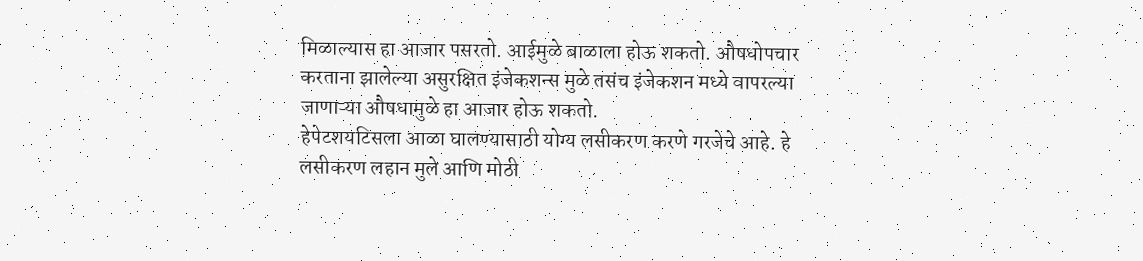मिळाल्यास हा आजार पसरतो. आईमुळे बाळाला होऊ शकतो. औषधोपचार करताना झालेल्या असुरक्षित इंजेकशन्स मुळे तसंच इंजेकशन मध्ये वापरल्या जाणाऱ्या औषधामुळे हा आजार होऊ शकतो.
हेपेटशयटिसला आळा घालण्यासाठी योग्य लसीकरण करणे गरजेचे आहे. हे लसीकरण लहान मुले आणि मोठी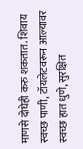माणसे दोघेही करु शकतात. शिवाय स्वच्छ पाणी, टॉयलेटवरून आल्यावर स्वच्छ हात धुणे, सुरक्षित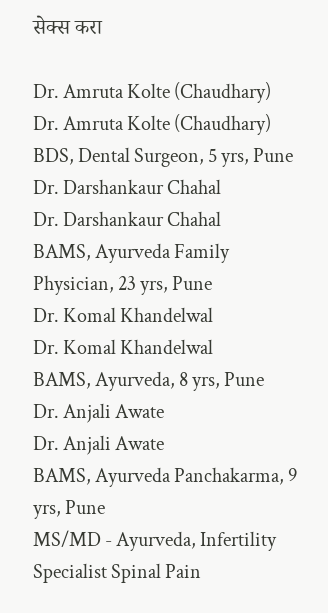सेक्स करा

Dr. Amruta Kolte (Chaudhary)
Dr. Amruta Kolte (Chaudhary)
BDS, Dental Surgeon, 5 yrs, Pune
Dr. Darshankaur Chahal
Dr. Darshankaur Chahal
BAMS, Ayurveda Family Physician, 23 yrs, Pune
Dr. Komal Khandelwal
Dr. Komal Khandelwal
BAMS, Ayurveda, 8 yrs, Pune
Dr. Anjali Awate
Dr. Anjali Awate
BAMS, Ayurveda Panchakarma, 9 yrs, Pune
MS/MD - Ayurveda, Infertility Specialist Spinal Pain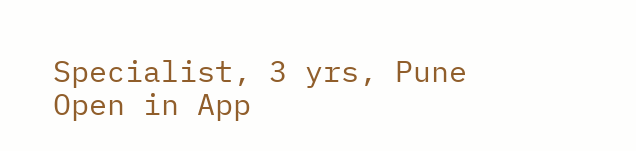Specialist, 3 yrs, Pune
Open in App